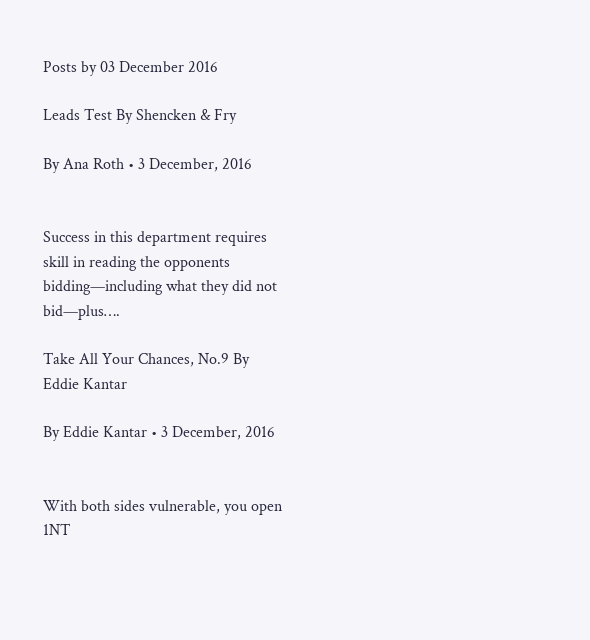Posts by 03 December 2016

Leads Test By Shencken & Fry

By Ana Roth • 3 December, 2016


Success in this department requires skill in reading the opponents bidding—including what they did not bid—plus….

Take All Your Chances, No.9 By Eddie Kantar

By Eddie Kantar • 3 December, 2016


With both sides vulnerable, you open 1NT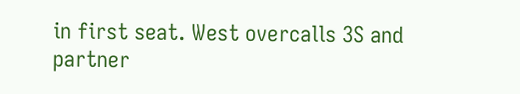in first seat. West overcalls 3S and partner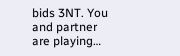bids 3NT. You and partner are playing…